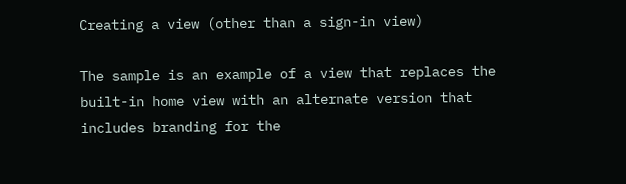Creating a view (other than a sign-in view)

The sample is an example of a view that replaces the built-in home view with an alternate version that includes branding for the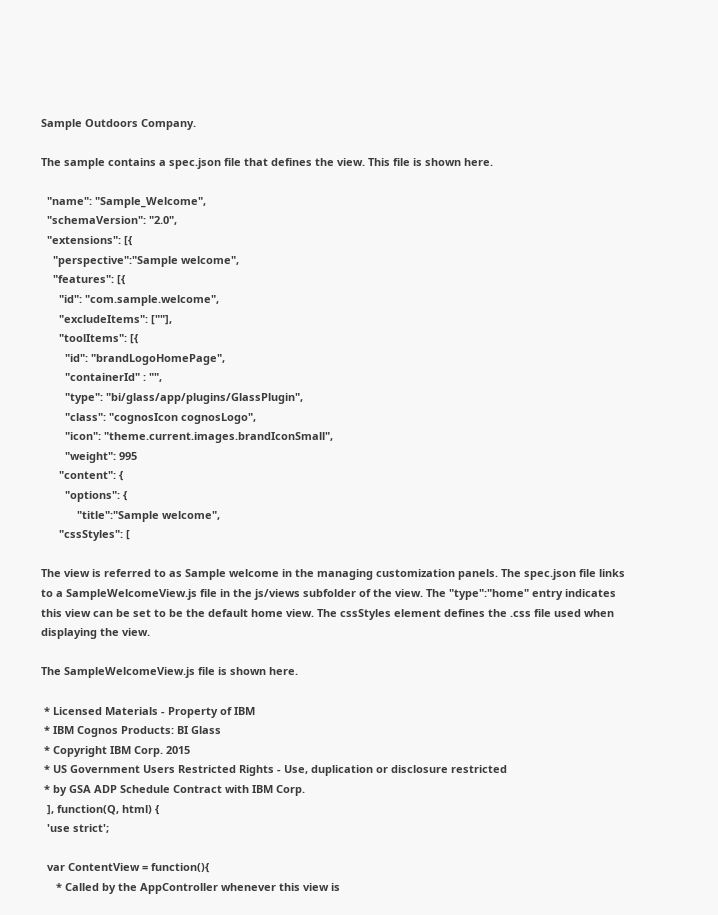Sample Outdoors Company.

The sample contains a spec.json file that defines the view. This file is shown here.

  "name": "Sample_Welcome",
  "schemaVersion": "2.0",
  "extensions": [{
    "perspective":"Sample welcome",
    "features": [{
      "id": "com.sample.welcome",
      "excludeItems": [""],
      "toolItems": [{
        "id": "brandLogoHomePage",
        "containerId" : "",
        "type": "bi/glass/app/plugins/GlassPlugin",
        "class": "cognosIcon cognosLogo",
        "icon": "theme.current.images.brandIconSmall",
        "weight": 995
      "content": {
        "options": {
            "title":"Sample welcome",
      "cssStyles": [

The view is referred to as Sample welcome in the managing customization panels. The spec.json file links to a SampleWelcomeView.js file in the js/views subfolder of the view. The "type":"home" entry indicates this view can be set to be the default home view. The cssStyles element defines the .css file used when displaying the view.

The SampleWelcomeView.js file is shown here.

 * Licensed Materials - Property of IBM
 * IBM Cognos Products: BI Glass
 * Copyright IBM Corp. 2015
 * US Government Users Restricted Rights - Use, duplication or disclosure restricted
 * by GSA ADP Schedule Contract with IBM Corp.
  ], function(Q, html) {
  'use strict';

  var ContentView = function(){
     * Called by the AppController whenever this view is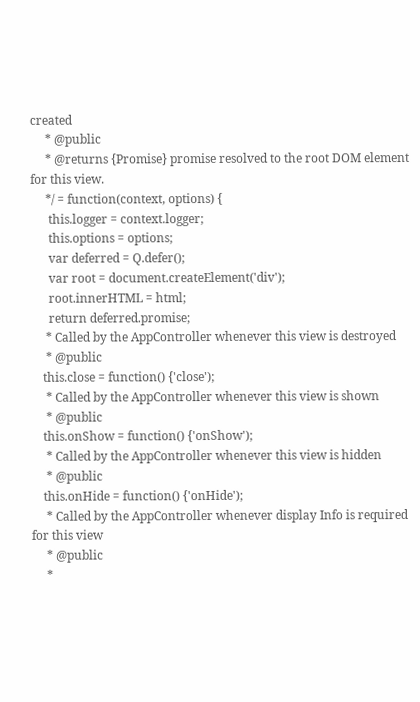created
     * @public
     * @returns {Promise} promise resolved to the root DOM element for this view.
     */ = function(context, options) {
      this.logger = context.logger;
      this.options = options;
      var deferred = Q.defer();
      var root = document.createElement('div');
      root.innerHTML = html;
      return deferred.promise;
     * Called by the AppController whenever this view is destroyed
     * @public
    this.close = function() {'close');
     * Called by the AppController whenever this view is shown
     * @public
    this.onShow = function() {'onShow');
     * Called by the AppController whenever this view is hidden
     * @public
    this.onHide = function() {'onHide');
     * Called by the AppController whenever display Info is required for this view
     * @public
     *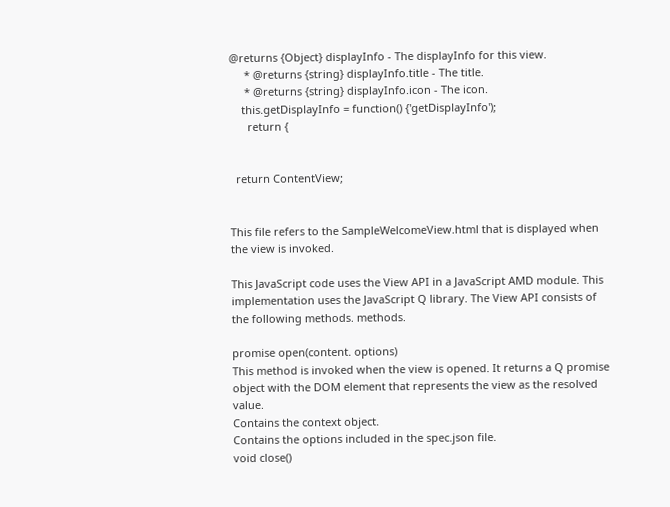@returns {Object} displayInfo - The displayInfo for this view.
     * @returns {string} displayInfo.title - The title.
     * @returns {string} displayInfo.icon - The icon.
    this.getDisplayInfo = function() {'getDisplayInfo');
      return {


  return ContentView;


This file refers to the SampleWelcomeView.html that is displayed when the view is invoked.

This JavaScript code uses the View API in a JavaScript AMD module. This implementation uses the JavaScript Q library. The View API consists of the following methods. methods.

promise open(content. options)
This method is invoked when the view is opened. It returns a Q promise object with the DOM element that represents the view as the resolved value.
Contains the context object.
Contains the options included in the spec.json file.
void close()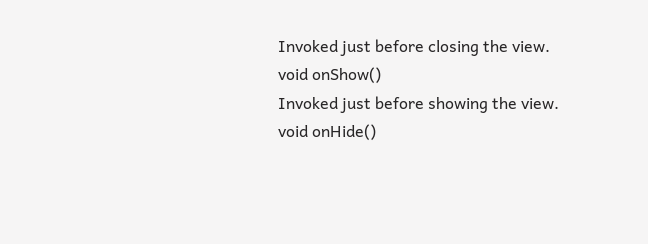Invoked just before closing the view.
void onShow()
Invoked just before showing the view.
void onHide()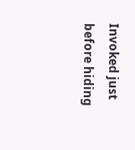Invoked just before hiding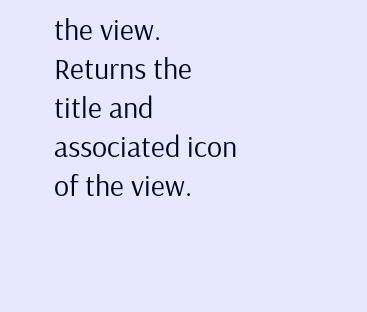the view.
Returns the title and associated icon of the view.